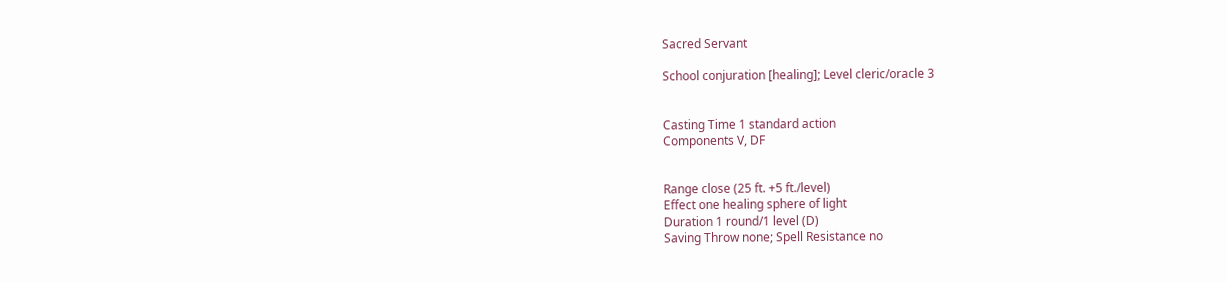Sacred Servant

School conjuration [healing]; Level cleric/oracle 3


Casting Time 1 standard action
Components V, DF


Range close (25 ft. +5 ft./level)
Effect one healing sphere of light
Duration 1 round/1 level (D)
Saving Throw none; Spell Resistance no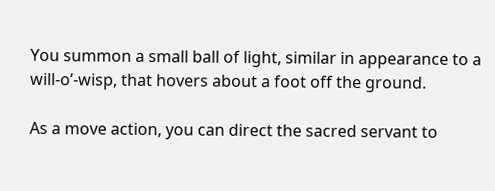You summon a small ball of light, similar in appearance to a will-o’-wisp, that hovers about a foot off the ground.

As a move action, you can direct the sacred servant to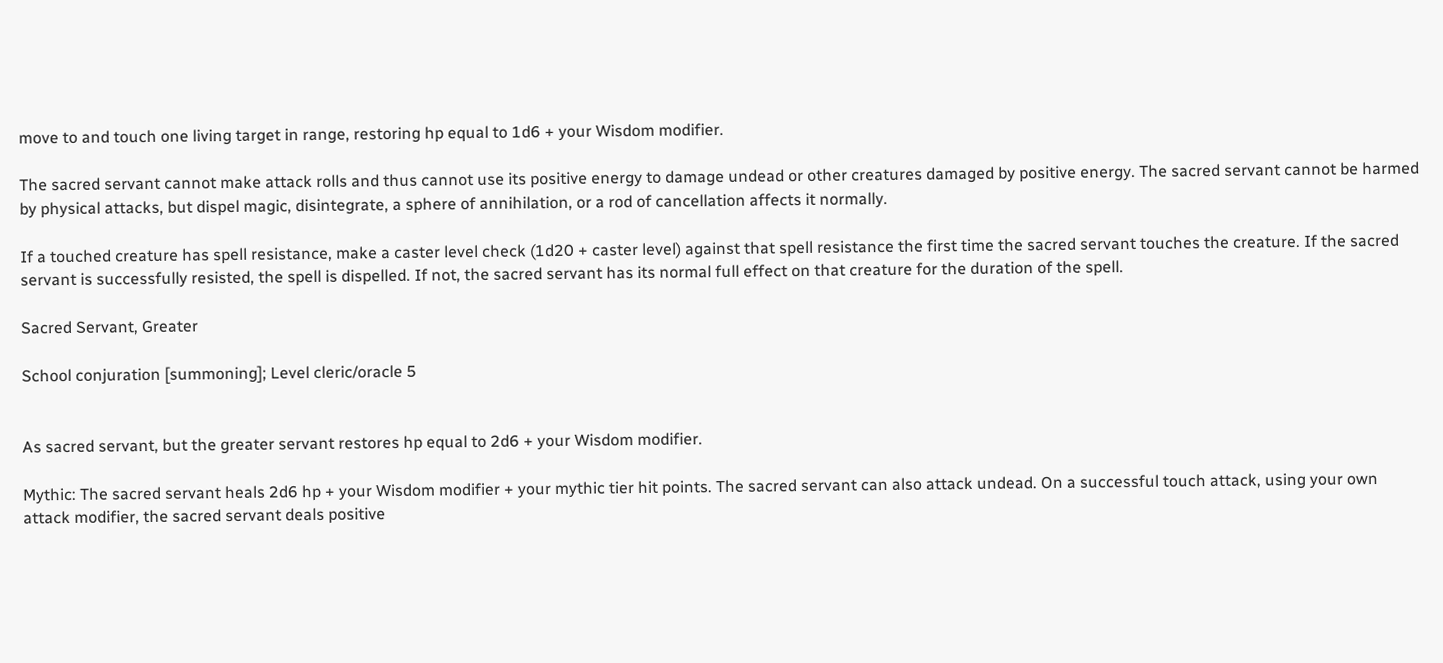move to and touch one living target in range, restoring hp equal to 1d6 + your Wisdom modifier.

The sacred servant cannot make attack rolls and thus cannot use its positive energy to damage undead or other creatures damaged by positive energy. The sacred servant cannot be harmed by physical attacks, but dispel magic, disintegrate, a sphere of annihilation, or a rod of cancellation affects it normally.

If a touched creature has spell resistance, make a caster level check (1d20 + caster level) against that spell resistance the first time the sacred servant touches the creature. If the sacred servant is successfully resisted, the spell is dispelled. If not, the sacred servant has its normal full effect on that creature for the duration of the spell.

Sacred Servant, Greater

School conjuration [summoning]; Level cleric/oracle 5


As sacred servant, but the greater servant restores hp equal to 2d6 + your Wisdom modifier.

Mythic: The sacred servant heals 2d6 hp + your Wisdom modifier + your mythic tier hit points. The sacred servant can also attack undead. On a successful touch attack, using your own attack modifier, the sacred servant deals positive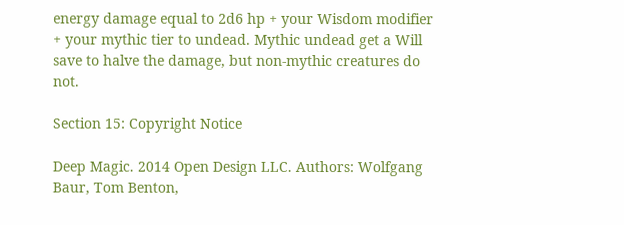energy damage equal to 2d6 hp + your Wisdom modifier + your mythic tier to undead. Mythic undead get a Will save to halve the damage, but non-mythic creatures do not.

Section 15: Copyright Notice

Deep Magic. 2014 Open Design LLC. Authors: Wolfgang Baur, Tom Benton,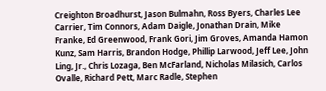Creighton Broadhurst, Jason Bulmahn, Ross Byers, Charles Lee Carrier, Tim Connors, Adam Daigle, Jonathan Drain, Mike Franke, Ed Greenwood, Frank Gori, Jim Groves, Amanda Hamon Kunz, Sam Harris, Brandon Hodge, Phillip Larwood, Jeff Lee, John Ling, Jr., Chris Lozaga, Ben McFarland, Nicholas Milasich, Carlos Ovalle, Richard Pett, Marc Radle, Stephen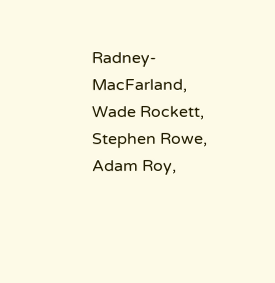Radney-MacFarland, Wade Rockett, Stephen Rowe, Adam Roy,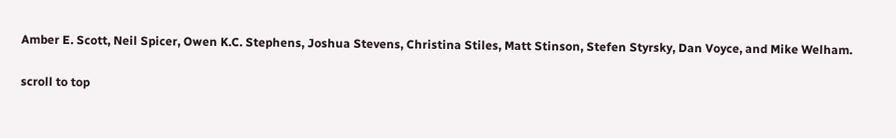Amber E. Scott, Neil Spicer, Owen K.C. Stephens, Joshua Stevens, Christina Stiles, Matt Stinson, Stefen Styrsky, Dan Voyce, and Mike Welham.

scroll to top